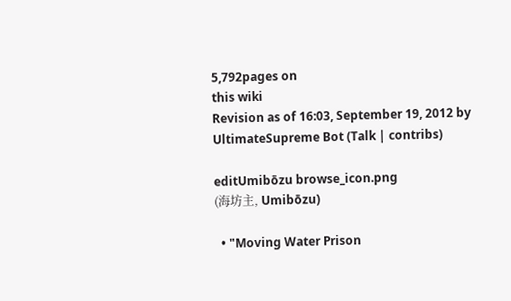5,792pages on
this wiki
Revision as of 16:03, September 19, 2012 by UltimateSupreme Bot (Talk | contribs)

editUmibōzu browse_icon.png
(海坊主, Umibōzu)

  • "Moving Water Prison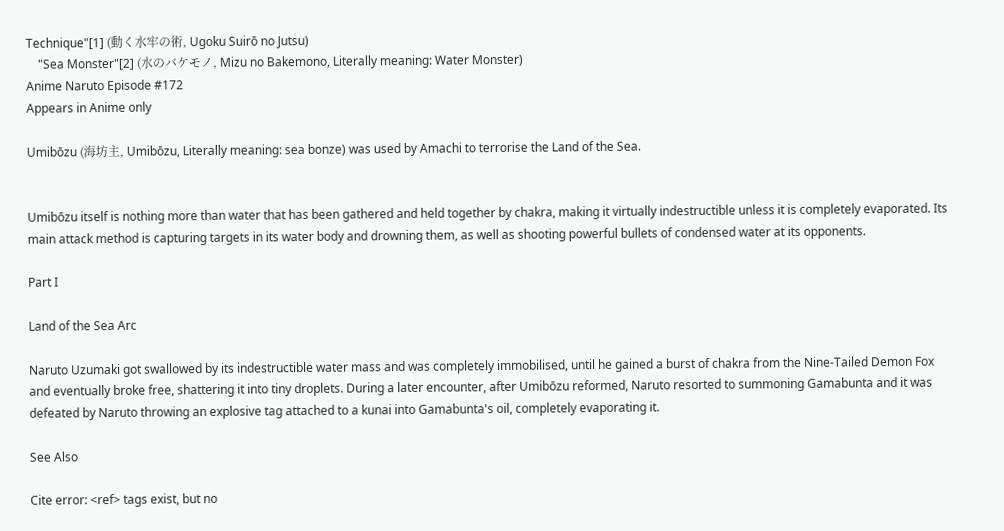Technique"[1] (動く水牢の術, Ugoku Suirō no Jutsu)
    "Sea Monster"[2] (水のバケモノ, Mizu no Bakemono, Literally meaning: Water Monster)
Anime Naruto Episode #172
Appears in Anime only

Umibōzu (海坊主, Umibōzu, Literally meaning: sea bonze) was used by Amachi to terrorise the Land of the Sea.


Umibōzu itself is nothing more than water that has been gathered and held together by chakra, making it virtually indestructible unless it is completely evaporated. Its main attack method is capturing targets in its water body and drowning them, as well as shooting powerful bullets of condensed water at its opponents.

Part I

Land of the Sea Arc

Naruto Uzumaki got swallowed by its indestructible water mass and was completely immobilised, until he gained a burst of chakra from the Nine-Tailed Demon Fox and eventually broke free, shattering it into tiny droplets. During a later encounter, after Umibōzu reformed, Naruto resorted to summoning Gamabunta and it was defeated by Naruto throwing an explosive tag attached to a kunai into Gamabunta's oil, completely evaporating it.

See Also

Cite error: <ref> tags exist, but no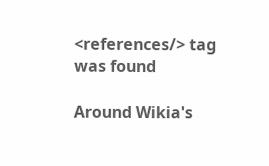<references/> tag was found

Around Wikia's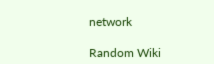network

Random Wiki